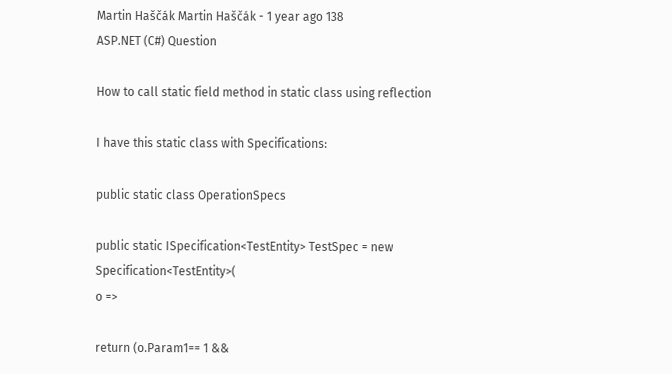Martin Haščák Martin Haščák - 1 year ago 138
ASP.NET (C#) Question

How to call static field method in static class using reflection

I have this static class with Specifications:

public static class OperationSpecs

public static ISpecification<TestEntity> TestSpec = new Specification<TestEntity>(
o =>

return (o.Param1== 1 &&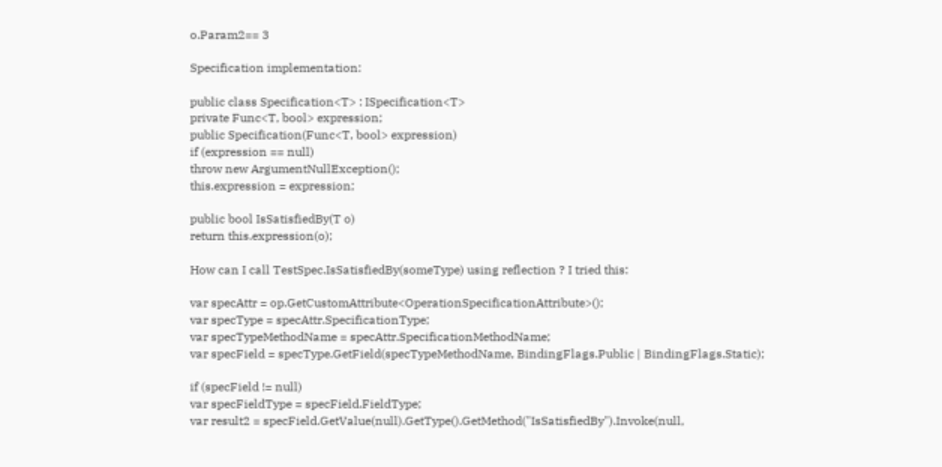o.Param2== 3

Specification implementation:

public class Specification<T> : ISpecification<T>
private Func<T, bool> expression;
public Specification(Func<T, bool> expression)
if (expression == null)
throw new ArgumentNullException();
this.expression = expression;

public bool IsSatisfiedBy(T o)
return this.expression(o);

How can I call TestSpec.IsSatisfiedBy(someType) using reflection ? I tried this:

var specAttr = op.GetCustomAttribute<OperationSpecificationAttribute>();
var specType = specAttr.SpecificationType;
var specTypeMethodName = specAttr.SpecificationMethodName;
var specField = specType.GetField(specTypeMethodName, BindingFlags.Public | BindingFlags.Static);

if (specField != null)
var specFieldType = specField.FieldType;
var result2 = specField.GetValue(null).GetType().GetMethod("IsSatisfiedBy").Invoke(null,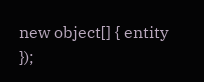new object[] { entity });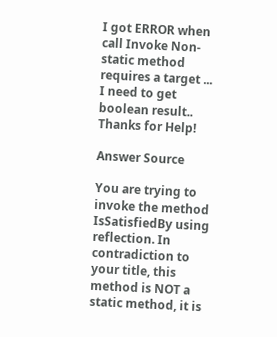I got ERROR when call Invoke Non-static method requires a target ... I need to get boolean result..
Thanks for Help!

Answer Source

You are trying to invoke the method IsSatisfiedBy using reflection. In contradiction to your title, this method is NOT a static method, it is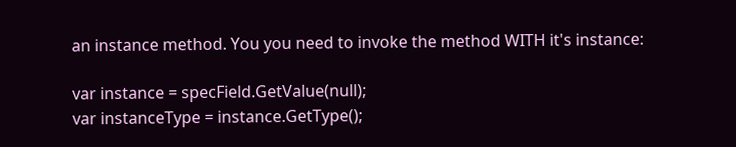an instance method. You you need to invoke the method WITH it's instance:

var instance = specField.GetValue(null);
var instanceType = instance.GetType();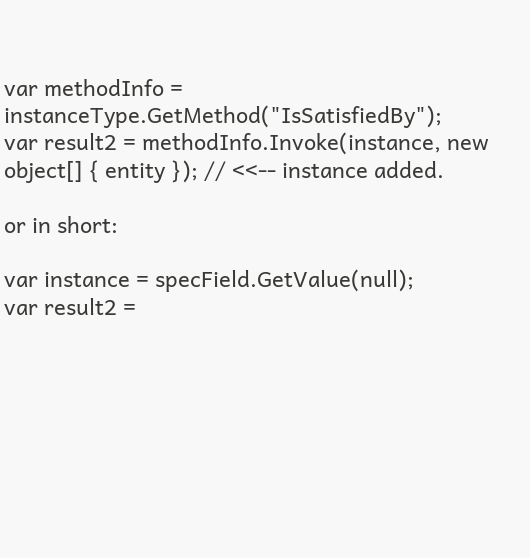var methodInfo = instanceType.GetMethod("IsSatisfiedBy");
var result2 = methodInfo.Invoke(instance, new object[] { entity }); // <<-- instance added.

or in short:

var instance = specField.GetValue(null);
var result2 =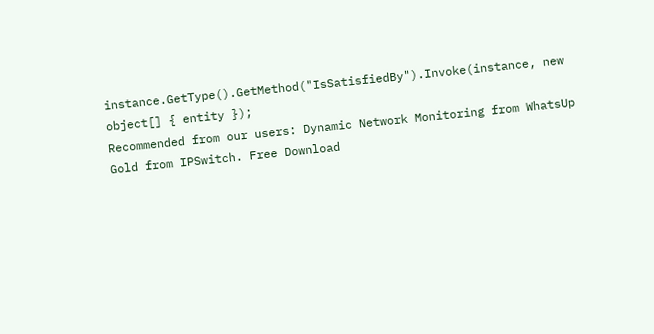instance.GetType().GetMethod("IsSatisfiedBy").Invoke(instance, new object[] { entity });
Recommended from our users: Dynamic Network Monitoring from WhatsUp Gold from IPSwitch. Free Download